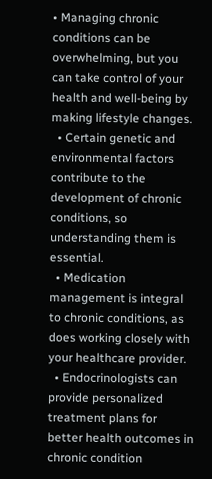• Managing chronic conditions can be overwhelming, but you can take control of your health and well-being by making lifestyle changes.
  • Certain genetic and environmental factors contribute to the development of chronic conditions, so understanding them is essential.
  • Medication management is integral to chronic conditions, as does working closely with your healthcare provider.
  • Endocrinologists can provide personalized treatment plans for better health outcomes in chronic condition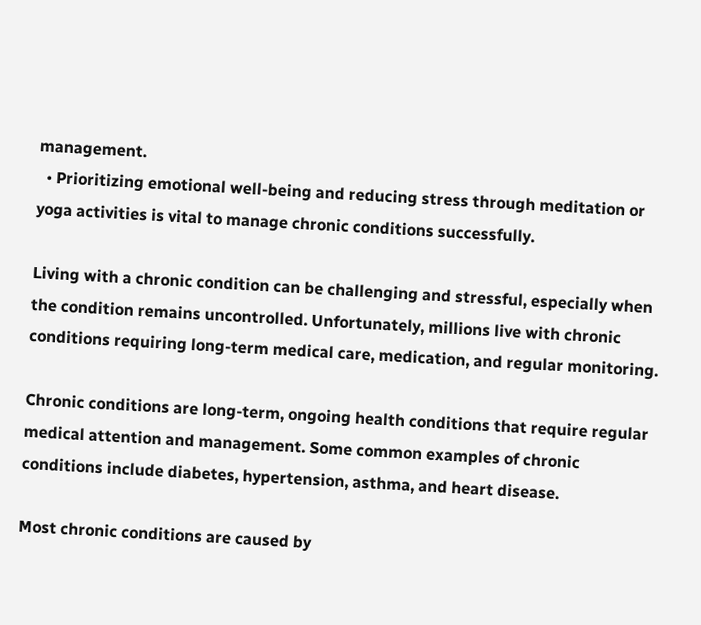management.
  • Prioritizing emotional well-being and reducing stress through meditation or yoga activities is vital to manage chronic conditions successfully.

Living with a chronic condition can be challenging and stressful, especially when the condition remains uncontrolled. Unfortunately, millions live with chronic conditions requiring long-term medical care, medication, and regular monitoring.

Chronic conditions are long-term, ongoing health conditions that require regular medical attention and management. Some common examples of chronic conditions include diabetes, hypertension, asthma, and heart disease.

Most chronic conditions are caused by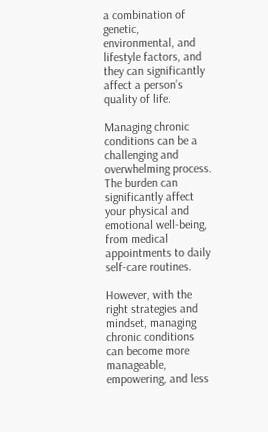a combination of genetic, environmental, and lifestyle factors, and they can significantly affect a person’s quality of life.

Managing chronic conditions can be a challenging and overwhelming process. The burden can significantly affect your physical and emotional well-being, from medical appointments to daily self-care routines.

However, with the right strategies and mindset, managing chronic conditions can become more manageable, empowering, and less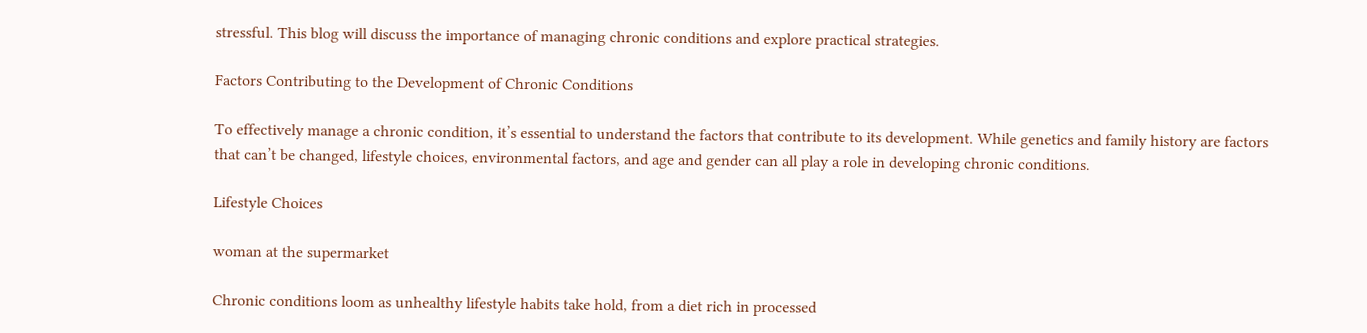stressful. This blog will discuss the importance of managing chronic conditions and explore practical strategies.

Factors Contributing to the Development of Chronic Conditions

To effectively manage a chronic condition, it’s essential to understand the factors that contribute to its development. While genetics and family history are factors that can’t be changed, lifestyle choices, environmental factors, and age and gender can all play a role in developing chronic conditions.

Lifestyle Choices

woman at the supermarket

Chronic conditions loom as unhealthy lifestyle habits take hold, from a diet rich in processed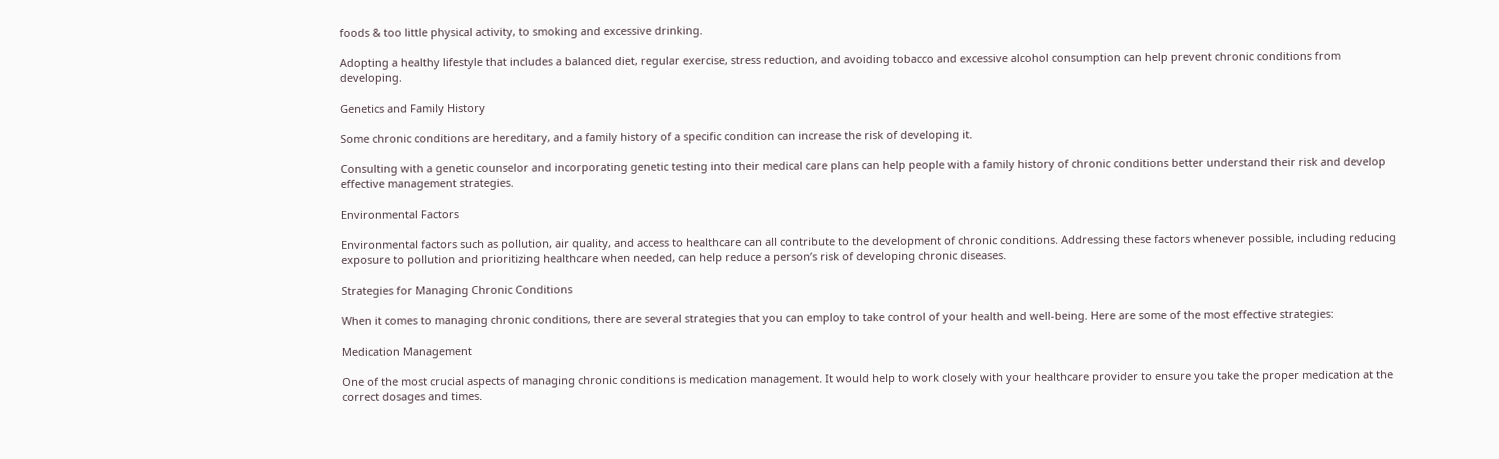foods & too little physical activity, to smoking and excessive drinking.

Adopting a healthy lifestyle that includes a balanced diet, regular exercise, stress reduction, and avoiding tobacco and excessive alcohol consumption can help prevent chronic conditions from developing.

Genetics and Family History

Some chronic conditions are hereditary, and a family history of a specific condition can increase the risk of developing it.

Consulting with a genetic counselor and incorporating genetic testing into their medical care plans can help people with a family history of chronic conditions better understand their risk and develop effective management strategies.

Environmental Factors

Environmental factors such as pollution, air quality, and access to healthcare can all contribute to the development of chronic conditions. Addressing these factors whenever possible, including reducing exposure to pollution and prioritizing healthcare when needed, can help reduce a person’s risk of developing chronic diseases.

Strategies for Managing Chronic Conditions

When it comes to managing chronic conditions, there are several strategies that you can employ to take control of your health and well-being. Here are some of the most effective strategies:

Medication Management

One of the most crucial aspects of managing chronic conditions is medication management. It would help to work closely with your healthcare provider to ensure you take the proper medication at the correct dosages and times.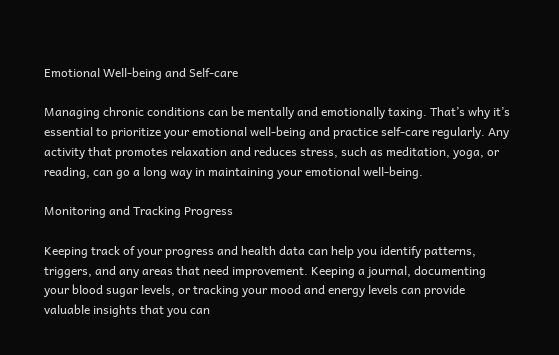Emotional Well-being and Self-care

Managing chronic conditions can be mentally and emotionally taxing. That’s why it’s essential to prioritize your emotional well-being and practice self-care regularly. Any activity that promotes relaxation and reduces stress, such as meditation, yoga, or reading, can go a long way in maintaining your emotional well-being.

Monitoring and Tracking Progress

Keeping track of your progress and health data can help you identify patterns, triggers, and any areas that need improvement. Keeping a journal, documenting your blood sugar levels, or tracking your mood and energy levels can provide valuable insights that you can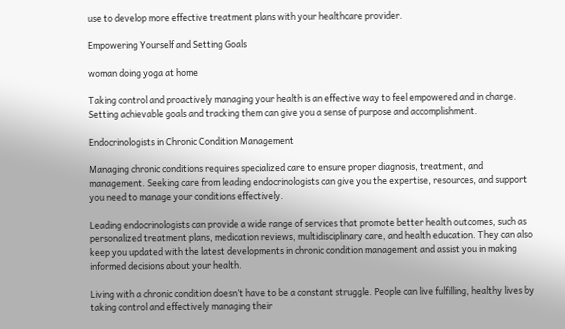use to develop more effective treatment plans with your healthcare provider.

Empowering Yourself and Setting Goals

woman doing yoga at home

Taking control and proactively managing your health is an effective way to feel empowered and in charge. Setting achievable goals and tracking them can give you a sense of purpose and accomplishment.

Endocrinologists in Chronic Condition Management

Managing chronic conditions requires specialized care to ensure proper diagnosis, treatment, and management. Seeking care from leading endocrinologists can give you the expertise, resources, and support you need to manage your conditions effectively.

Leading endocrinologists can provide a wide range of services that promote better health outcomes, such as personalized treatment plans, medication reviews, multidisciplinary care, and health education. They can also keep you updated with the latest developments in chronic condition management and assist you in making informed decisions about your health.

Living with a chronic condition doesn’t have to be a constant struggle. People can live fulfilling, healthy lives by taking control and effectively managing their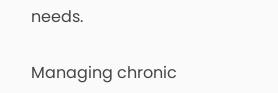needs.

Managing chronic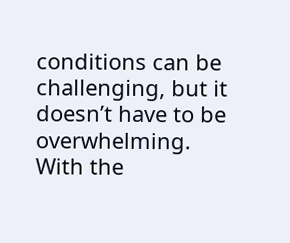conditions can be challenging, but it doesn’t have to be overwhelming. With the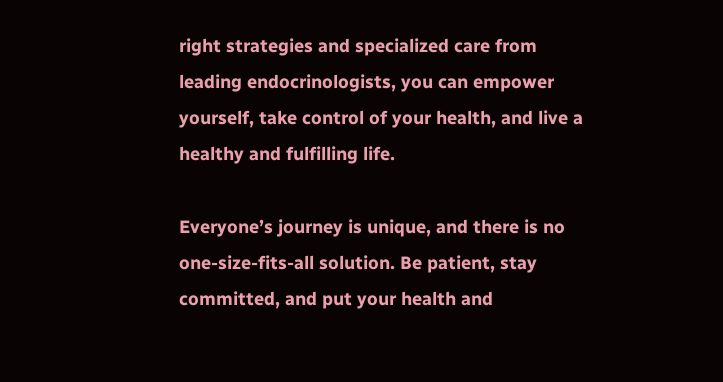right strategies and specialized care from leading endocrinologists, you can empower yourself, take control of your health, and live a healthy and fulfilling life.

Everyone’s journey is unique, and there is no one-size-fits-all solution. Be patient, stay committed, and put your health and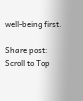well-being first.

Share post:
Scroll to Top